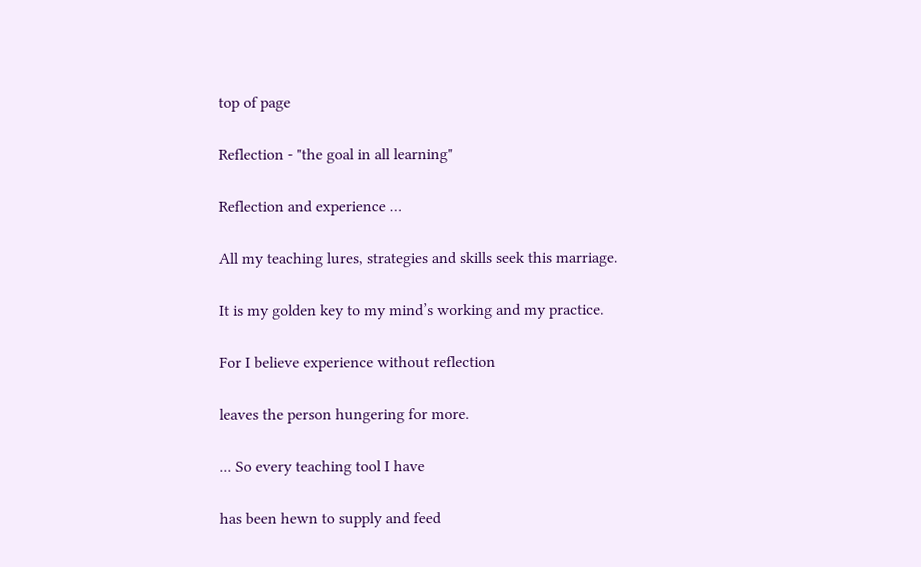top of page

Reflection - "the goal in all learning"

Reflection and experience …

All my teaching lures, strategies and skills seek this marriage.

It is my golden key to my mind’s working and my practice.

For I believe experience without reflection

leaves the person hungering for more.

... So every teaching tool I have

has been hewn to supply and feed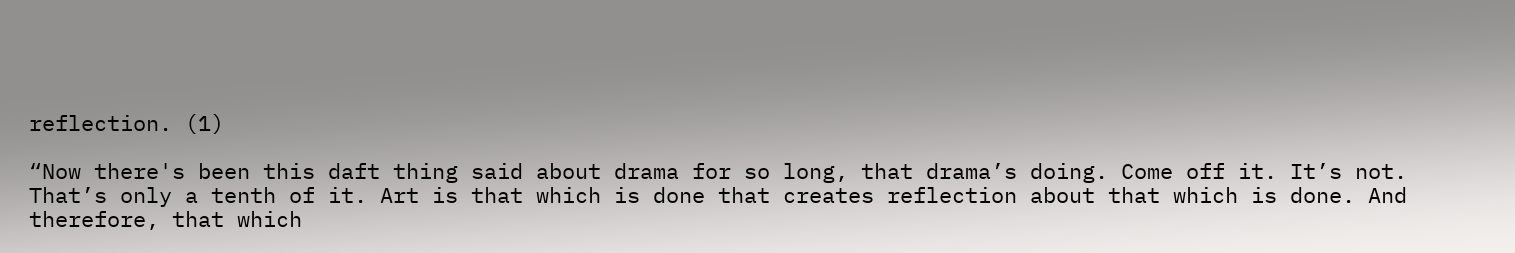reflection. (1)

“Now there's been this daft thing said about drama for so long, that drama’s doing. Come off it. It’s not. That’s only a tenth of it. Art is that which is done that creates reflection about that which is done. And therefore, that which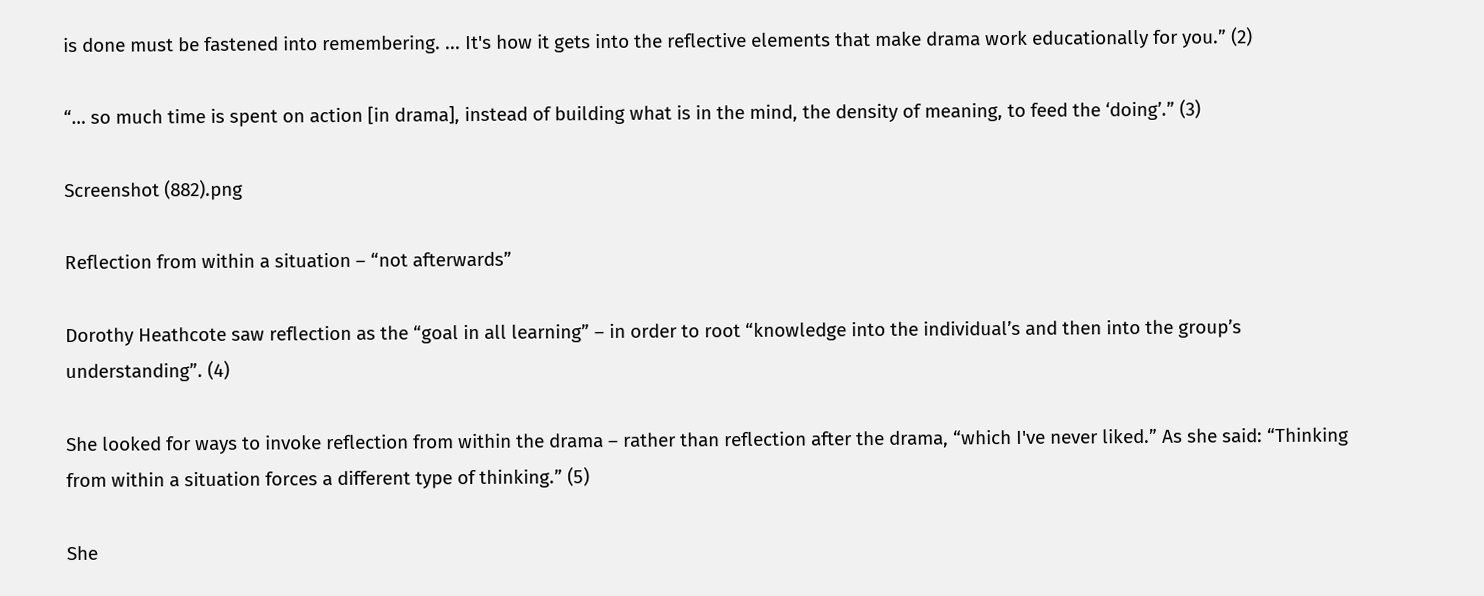is done must be fastened into remembering. ... It's how it gets into the reflective elements that make drama work educationally for you.” (2)

“… so much time is spent on action [in drama], instead of building what is in the mind, the density of meaning, to feed the ‘doing’.” (3)

Screenshot (882).png

Reflection from within a situation – “not afterwards”

Dorothy Heathcote saw reflection as the “goal in all learning” – in order to root “knowledge into the individual’s and then into the group’s understanding”. (4)

She looked for ways to invoke reflection from within the drama – rather than reflection after the drama, “which I've never liked.” As she said: “Thinking from within a situation forces a different type of thinking.” (5)

She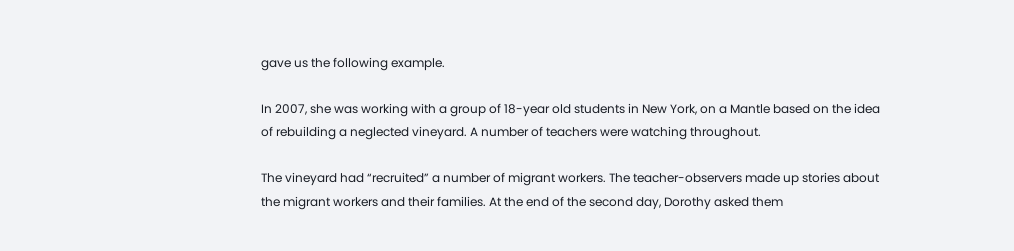gave us the following example.

In 2007, she was working with a group of 18-year old students in New York, on a Mantle based on the idea of rebuilding a neglected vineyard. A number of teachers were watching throughout.

The vineyard had “recruited” a number of migrant workers. The teacher-observers made up stories about the migrant workers and their families. At the end of the second day, Dorothy asked them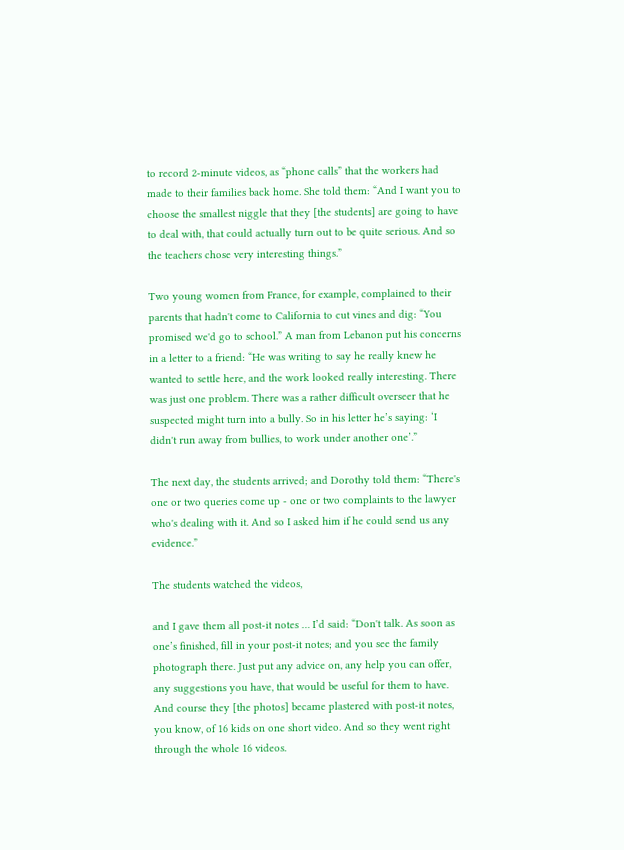to record 2-minute videos, as “phone calls” that the workers had made to their families back home. She told them: “And I want you to choose the smallest niggle that they [the students] are going to have to deal with, that could actually turn out to be quite serious. And so the teachers chose very interesting things.”

Two young women from France, for example, complained to their parents that hadn't come to California to cut vines and dig: “You promised we'd go to school.” A man from Lebanon put his concerns in a letter to a friend: “He was writing to say he really knew he wanted to settle here, and the work looked really interesting. There was just one problem. There was a rather difficult overseer that he suspected might turn into a bully. So in his letter he’s saying: ‘I didn't run away from bullies, to work under another one’.”

The next day, the students arrived; and Dorothy told them: “There's one or two queries come up - one or two complaints to the lawyer who's dealing with it. And so I asked him if he could send us any evidence.”

The students watched the videos,

and I gave them all post-it notes … I’d said: “Don't talk. As soon as one’s finished, fill in your post-it notes; and you see the family photograph there. Just put any advice on, any help you can offer, any suggestions you have, that would be useful for them to have. And course they [the photos] became plastered with post-it notes, you know, of 16 kids on one short video. And so they went right through the whole 16 videos.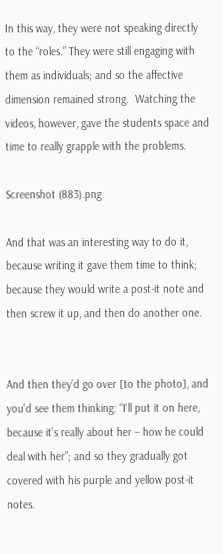In this way, they were not speaking directly to the “roles.” They were still engaging with them as individuals; and so the affective dimension remained strong.  Watching the videos, however, gave the students space and time to really grapple with the problems.

Screenshot (883).png

And that was an interesting way to do it, because writing it gave them time to think; because they would write a post-it note and then screw it up, and then do another one.


And then they’d go over [to the photo], and you'd see them thinking: “I'll put it on here, because it’s really about her – how he could deal with her”; and so they gradually got covered with his purple and yellow post-it notes.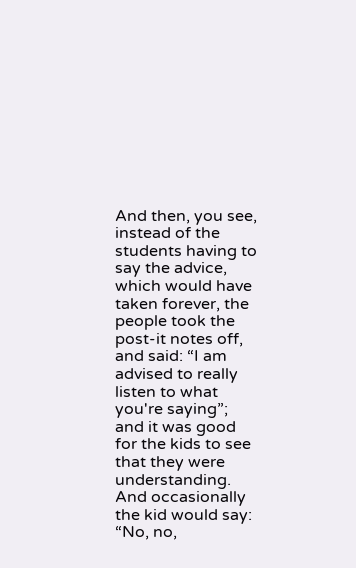And then, you see, instead of the students having to say the advice, which would have taken forever, the people took the post-it notes off, and said: “I am advised to really listen to what you're saying”; and it was good for the kids to see that they were understanding. And occasionally the kid would say: “No, no,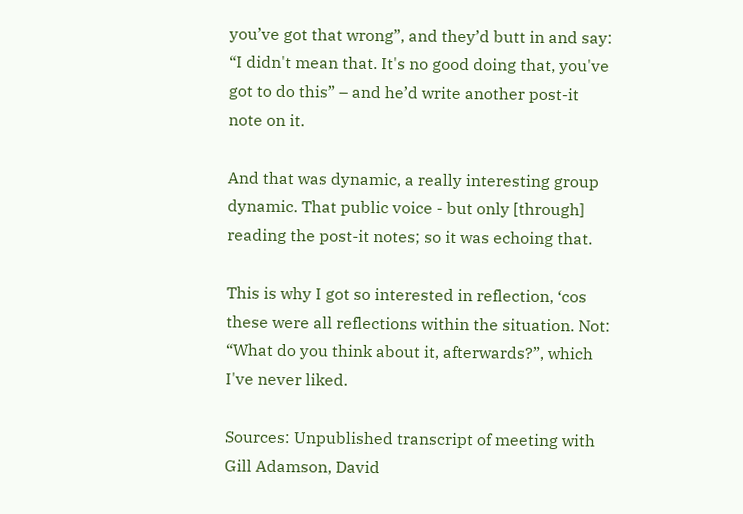you’ve got that wrong”, and they’d butt in and say: “I didn't mean that. It's no good doing that, you've got to do this” – and he’d write another post-it note on it.

And that was dynamic, a really interesting group dynamic. That public voice - but only [through] reading the post-it notes; so it was echoing that.

This is why I got so interested in reflection, ‘cos these were all reflections within the situation. Not: “What do you think about it, afterwards?”, which I've never liked.

Sources: Unpublished transcript of meeting with Gill Adamson, David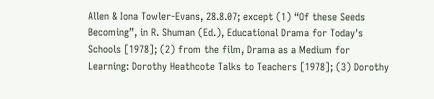Allen & Iona Towler-Evans, 28.8.07; except (1) “Of these Seeds Becoming”, in R. Shuman (Ed.), Educational Drama for Today's Schools [1978]; (2) from the film, Drama as a Medium for Learning: Dorothy Heathcote Talks to Teachers [1978]; (3) Dorothy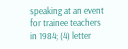speaking at an event for trainee teachers in 1984; (4) letter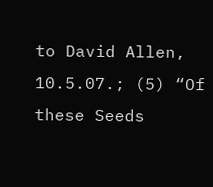to David Allen, 10.5.07.; (5) “Of these Seeds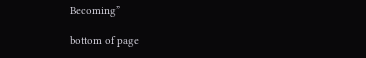Becoming”

bottom of page